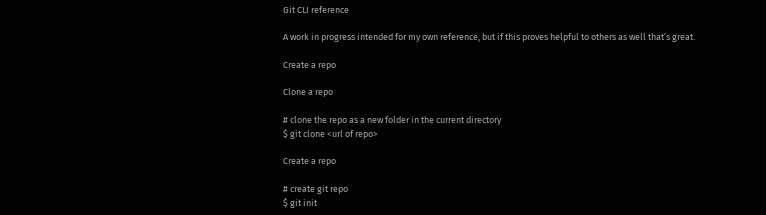Git CLI reference

A work in progress intended for my own reference, but if this proves helpful to others as well that’s great.

Create a repo

Clone a repo

# clone the repo as a new folder in the current directory
$ git clone <url of repo>

Create a repo

# create git repo
$ git init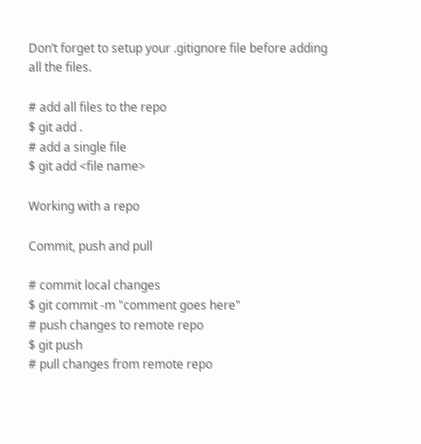Don’t forget to setup your .gitignore file before adding all the files.

# add all files to the repo
$ git add .
# add a single file
$ git add <file name>

Working with a repo

Commit, push and pull

# commit local changes
$ git commit -m "comment goes here"
# push changes to remote repo
$ git push
# pull changes from remote repo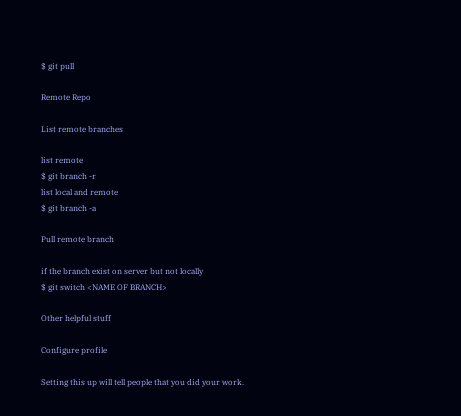$ git pull

Remote Repo

List remote branches

list remote
$ git branch -r
list local and remote
$ git branch -a

Pull remote branch

if the branch exist on server but not locally
$ git switch <NAME OF BRANCH>

Other helpful stuff

Configure profile

Setting this up will tell people that you did your work.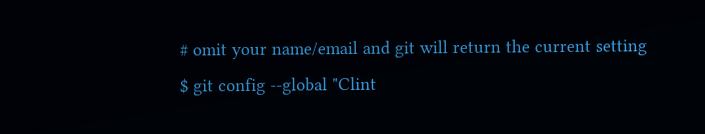# omit your name/email and git will return the current setting
$ git config --global "Clint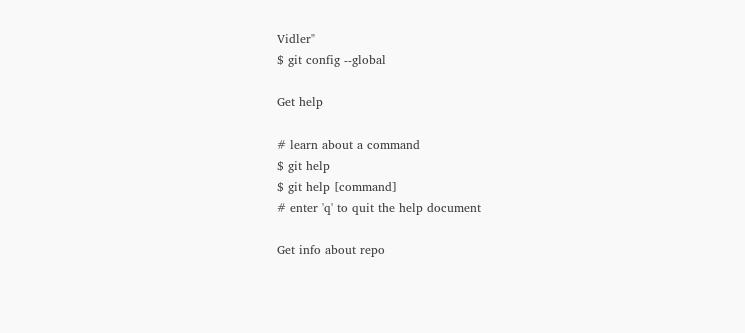Vidler"
$ git config --global

Get help

# learn about a command
$ git help
$ git help [command]
# enter 'q' to quit the help document

Get info about repo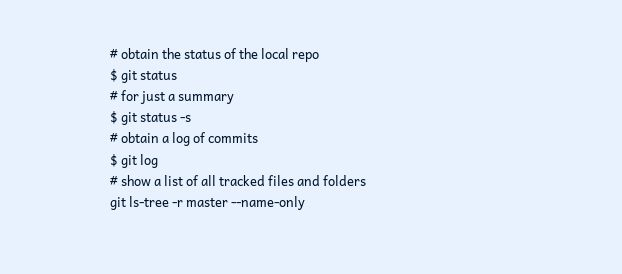# obtain the status of the local repo
$ git status
# for just a summary
$ git status -s
# obtain a log of commits
$ git log
# show a list of all tracked files and folders
git ls-tree -r master --name-only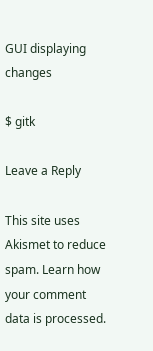GUI displaying changes

$ gitk

Leave a Reply

This site uses Akismet to reduce spam. Learn how your comment data is processed.